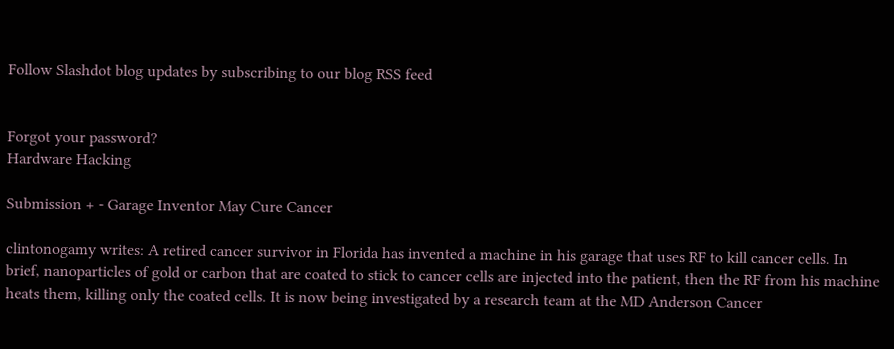Follow Slashdot blog updates by subscribing to our blog RSS feed


Forgot your password?
Hardware Hacking

Submission + - Garage Inventor May Cure Cancer

clintonogamy writes: A retired cancer survivor in Florida has invented a machine in his garage that uses RF to kill cancer cells. In brief, nanoparticles of gold or carbon that are coated to stick to cancer cells are injected into the patient, then the RF from his machine heats them, killing only the coated cells. It is now being investigated by a research team at the MD Anderson Cancer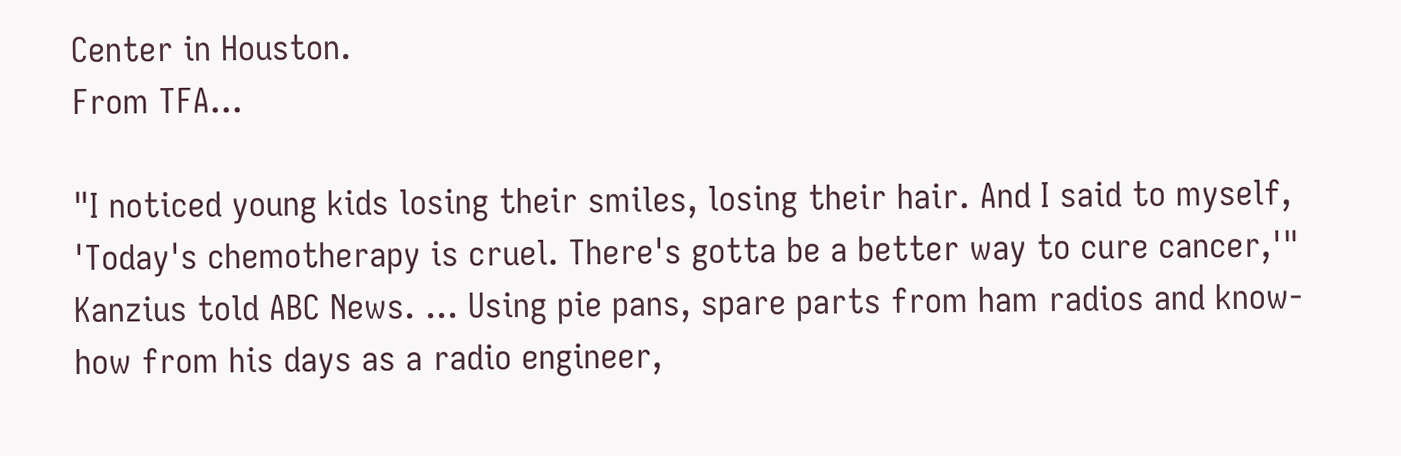Center in Houston.
From TFA...

"I noticed young kids losing their smiles, losing their hair. And I said to myself, 'Today's chemotherapy is cruel. There's gotta be a better way to cure cancer,'" Kanzius told ABC News. ... Using pie pans, spare parts from ham radios and know-how from his days as a radio engineer,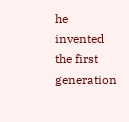he invented the first generation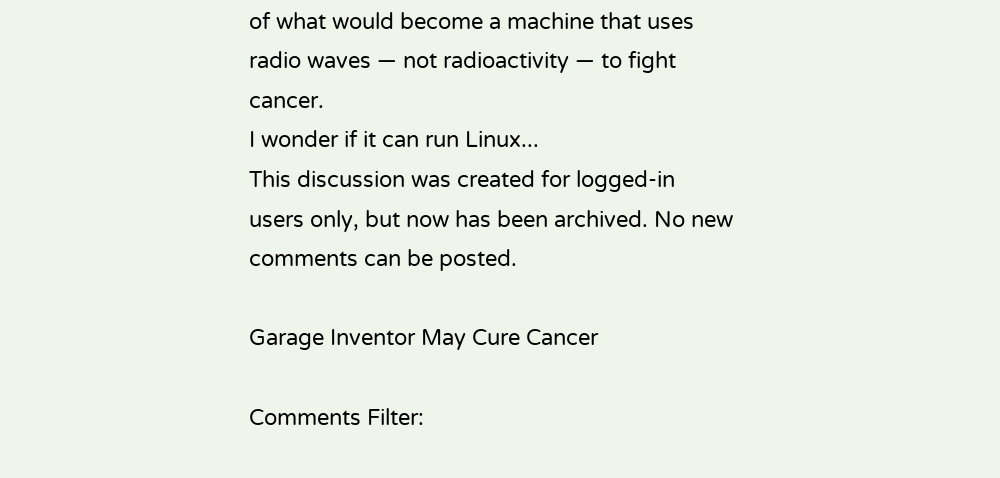of what would become a machine that uses radio waves — not radioactivity — to fight cancer.
I wonder if it can run Linux...
This discussion was created for logged-in users only, but now has been archived. No new comments can be posted.

Garage Inventor May Cure Cancer

Comments Filter: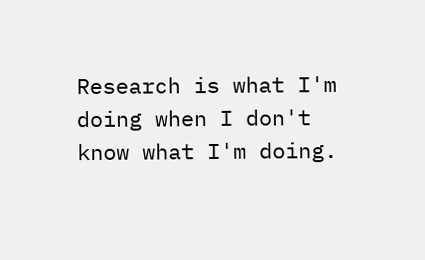Research is what I'm doing when I don't know what I'm doing.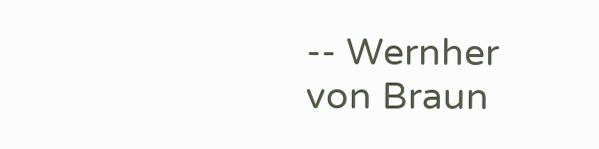-- Wernher von Braun